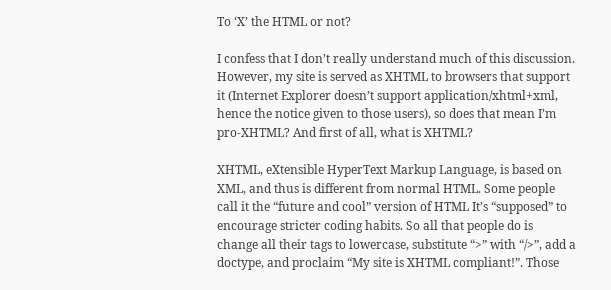To ‘X’ the HTML or not?

I confess that I don’t really understand much of this discussion. However, my site is served as XHTML to browsers that support it (Internet Explorer doesn’t support application/xhtml+xml, hence the notice given to those users), so does that mean I’m pro-XHTML? And first of all, what is XHTML?

XHTML, eXtensible HyperText Markup Language, is based on XML, and thus is different from normal HTML. Some people call it the “future and cool” version of HTML It’s “supposed” to encourage stricter coding habits. So all that people do is change all their tags to lowercase, substitute “>” with “/>”, add a doctype, and proclaim “My site is XHTML compliant!”. Those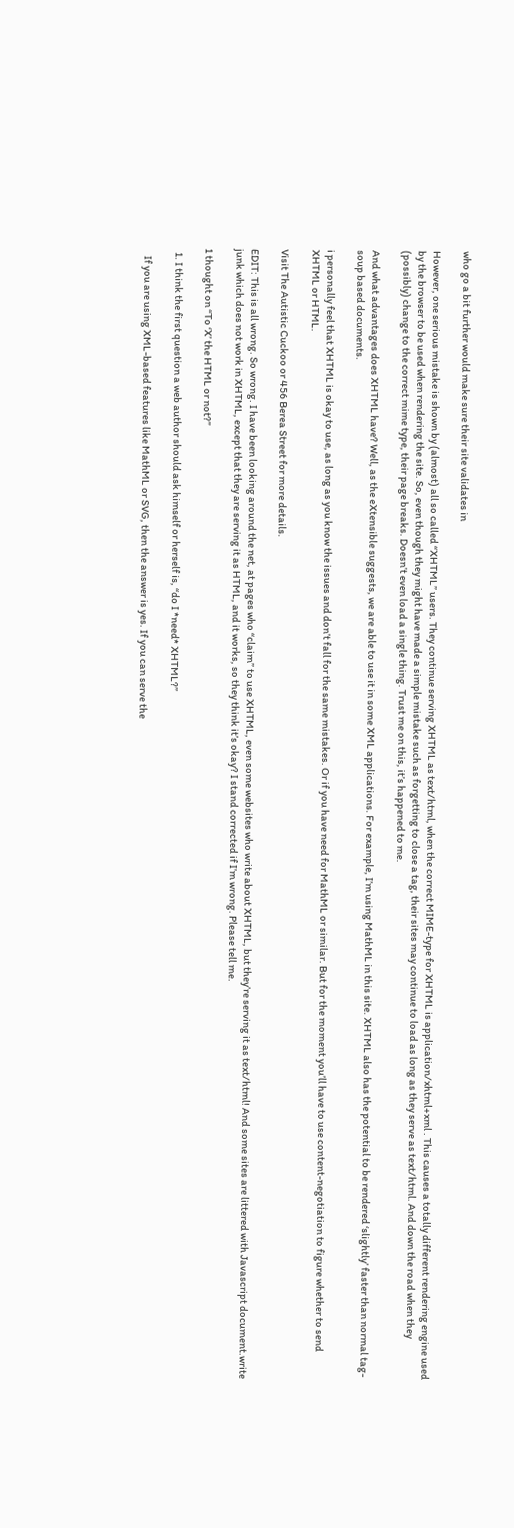who go a bit further would make sure their site validates in

However, one serious mistake is shown by (almost) all so called “XHTML” users. They continue serving XHTML as text/html, when the correct MIME-type for XHTML is application/xhtml+xml . This causes a totally different rendering engine used by the browser to be used when rendering the site. So, even though they might have made a simple mistake such as forgetting to close a tag, their sites may continue to load as long as they serve as text/html. And down the road when they (possibly) change to the correct mime type, their page breaks. Doesn’t even load a single thing. Trust me on this, it’s happened to me.

And what advantages does XHTML have? Well, as the eXtensible suggests, we are able to use it in some XML applications. For example, I’m using MathML in this site. XHTML also has the potential to be rendered ‘slightly’ faster than normal tag-soup based documents.

i personally feel that XHTML is okay to use, as long as you know the issues and don’t fall for the same mistakes. Or if you have need for MathML or similar. But for the moment you’ll have to use content-negotiation to figure whether to send XHTML or HTML.

Visit The Autistic Cuckoo or 456 Berea Street for more details.

EDIT: This is all wrong. So wrong. I have been looking around the net, at pages who “claim” to use XHTML, even some websites who write about XHTML, but they’re serving it as text/html! And some sites are littered with Javascript document.write junk which does not work in XHTML, except that they are serving it as HTML, and it works, so they think it’s okay? I stand corrected if I’m wrong. Please tell me.

1 thought on “To ‘X’ the HTML or not?”

  1. I think the first question a web author should ask himself or herself is, “do I *need* XHTML?”

    If you are using XML-based features like MathML or SVG, then the answer is yes. If you can serve the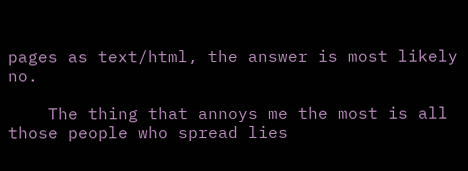pages as text/html, the answer is most likely no.

    The thing that annoys me the most is all those people who spread lies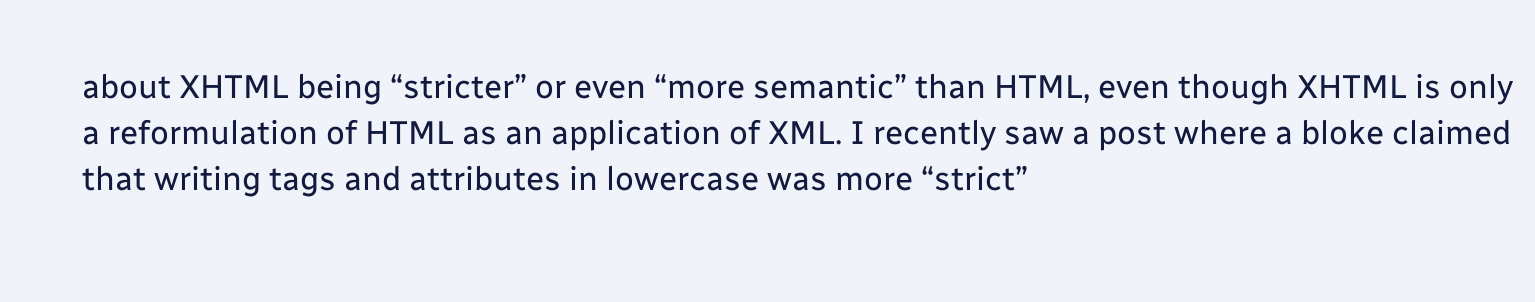about XHTML being “stricter” or even “more semantic” than HTML, even though XHTML is only a reformulation of HTML as an application of XML. I recently saw a post where a bloke claimed that writing tags and attributes in lowercase was more “strict”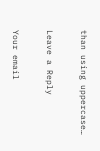than using uppercase…

Leave a Reply

Your email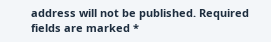address will not be published. Required fields are marked *